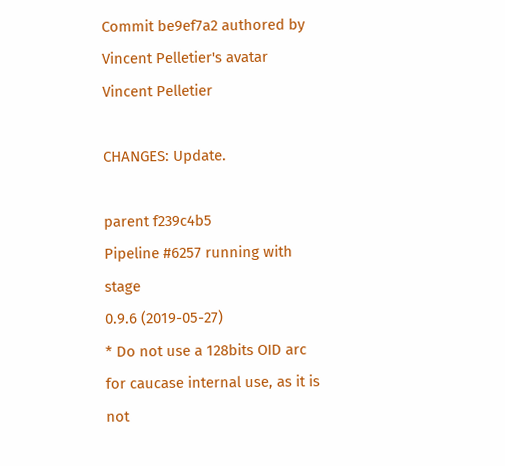Commit be9ef7a2 authored by Vincent Pelletier's avatar Vincent Pelletier

CHANGES: Update.

parent f239c4b5
Pipeline #6257 running with stage
0.9.6 (2019-05-27)
* Do not use a 128bits OID arc for caucase internal use, as it is not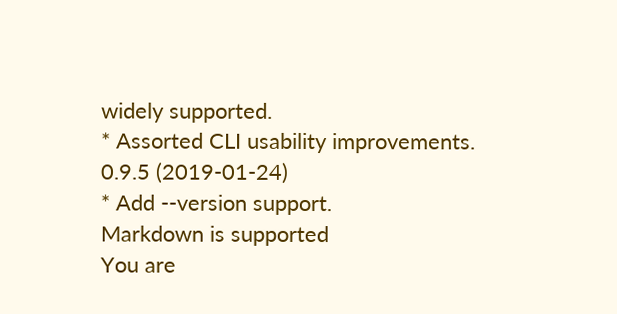widely supported.
* Assorted CLI usability improvements.
0.9.5 (2019-01-24)
* Add --version support.
Markdown is supported
You are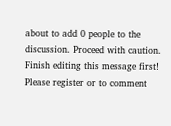about to add 0 people to the discussion. Proceed with caution.
Finish editing this message first!
Please register or to comment